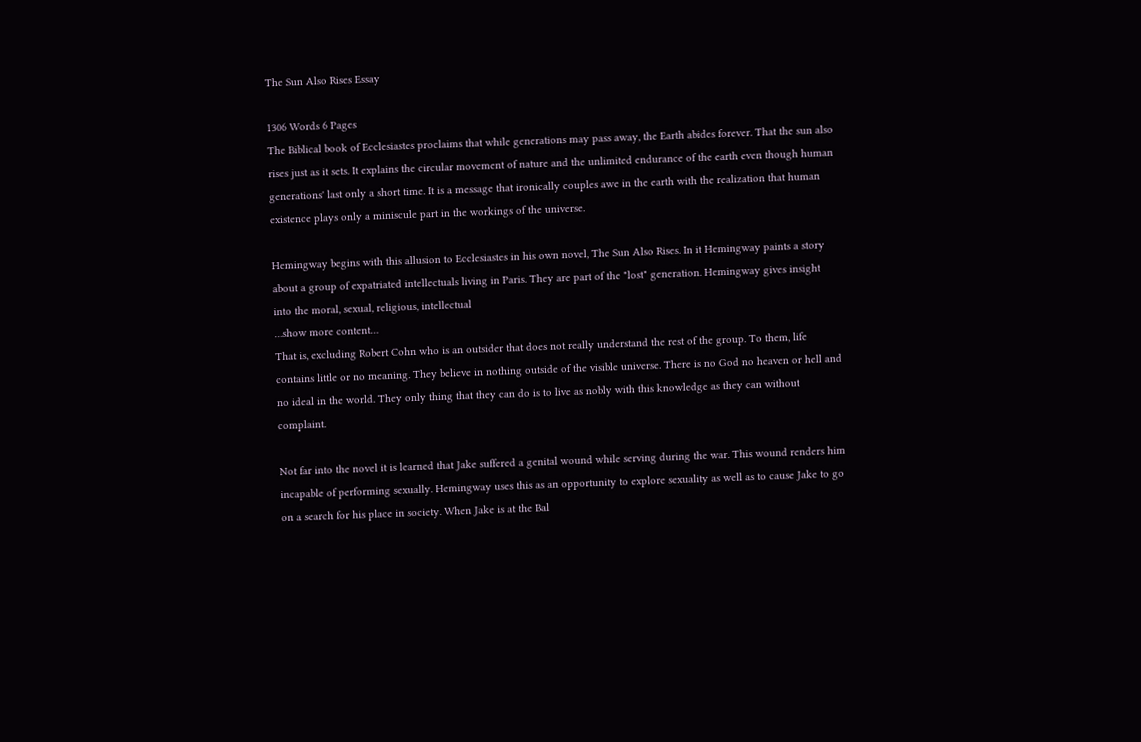The Sun Also Rises Essay

1306 Words 6 Pages
The Biblical book of Ecclesiastes proclaims that while generations may pass away, the Earth abides forever. That the sun also rises just as it sets. It explains the circular movement of nature and the unlimited endurance of the earth even though human generations' last only a short time. It is a message that ironically couples awe in the earth with the realization that human existence plays only a miniscule part in the workings of the universe.

Hemingway begins with this allusion to Ecclesiastes in his own novel, The Sun Also Rises. In it Hemingway paints a story about a group of expatriated intellectuals living in Paris. They are part of the "lost" generation. Hemingway gives insight into the moral, sexual, religious, intellectual
…show more content…
That is, excluding Robert Cohn who is an outsider that does not really understand the rest of the group. To them, life contains little or no meaning. They believe in nothing outside of the visible universe. There is no God no heaven or hell and no ideal in the world. They only thing that they can do is to live as nobly with this knowledge as they can without complaint.

Not far into the novel it is learned that Jake suffered a genital wound while serving during the war. This wound renders him incapable of performing sexually. Hemingway uses this as an opportunity to explore sexuality as well as to cause Jake to go on a search for his place in society. When Jake is at the Bal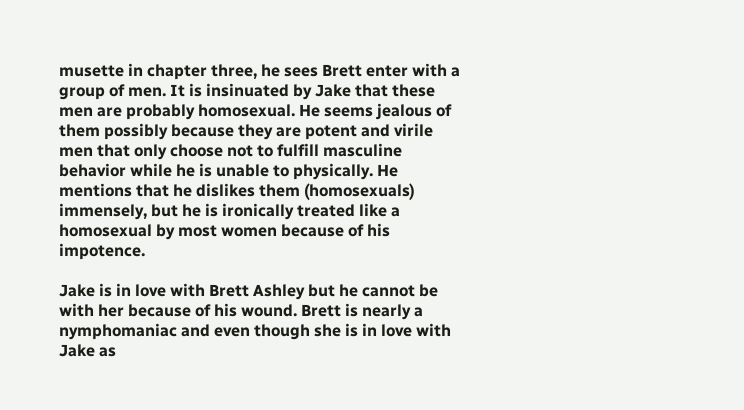musette in chapter three, he sees Brett enter with a group of men. It is insinuated by Jake that these men are probably homosexual. He seems jealous of them possibly because they are potent and virile men that only choose not to fulfill masculine behavior while he is unable to physically. He mentions that he dislikes them (homosexuals) immensely, but he is ironically treated like a homosexual by most women because of his impotence.

Jake is in love with Brett Ashley but he cannot be with her because of his wound. Brett is nearly a nymphomaniac and even though she is in love with Jake as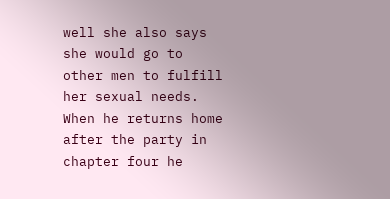well she also says she would go to other men to fulfill her sexual needs. When he returns home after the party in chapter four he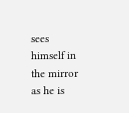sees himself in the mirror as he is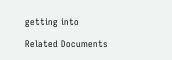getting into

Related Documents